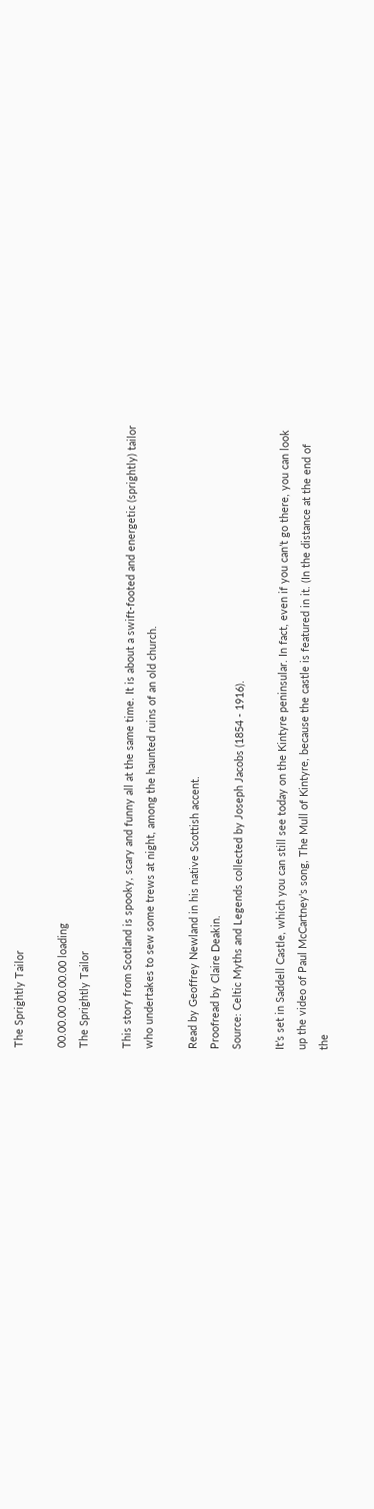The Sprightly Tailor

00.00.00 00.00.00 loading
The Sprightly Tailor

This story from Scotland is spooky, scary and funny all at the same time. It is about a swift-footed and energetic (sprightly) tailor who undertakes to sew some trews at night, among the haunted ruins of an old church.

Read by Geoffrey Newland in his native Scottish accent.
Proofread by Claire Deakin.
Source: Celtic Myths and Legends collected by Joseph Jacobs (1854 - 1916).

It’s set in Saddell Castle, which you can still see today on the Kintyre peninsular. In fact, even if you can’t go there, you can look up the video of Paul McCartney's song, The Mull of Kintyre, because the castle is featured in it. (In the distance at the end of the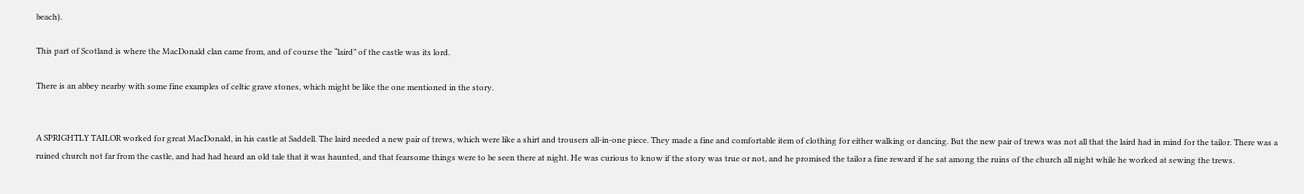beach).

This part of Scotland is where the MacDonald clan came from, and of course the “laird” of the castle was its lord.

There is an abbey nearby with some fine examples of celtic grave stones, which might be like the one mentioned in the story.


A SPRIGHTLY TAILOR worked for great MacDonald, in his castle at Saddell. The laird needed a new pair of trews, which were like a shirt and trousers all-in-one piece. They made a fine and comfortable item of clothing for either walking or dancing. But the new pair of trews was not all that the laird had in mind for the tailor. There was a ruined church not far from the castle, and had had heard an old tale that it was haunted, and that fearsome things were to be seen there at night. He was curious to know if the story was true or not, and he promised the tailor a fine reward if he sat among the ruins of the church all night while he worked at sewing the trews.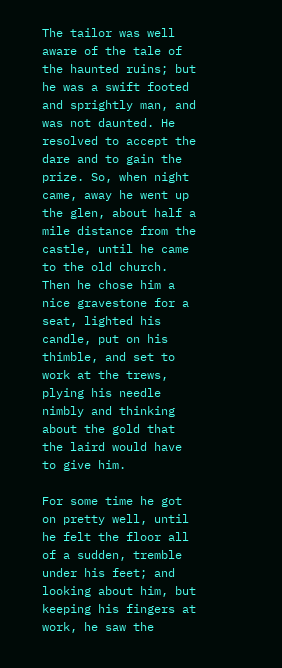The tailor was well aware of the tale of the haunted ruins; but he was a swift footed and sprightly man, and was not daunted. He resolved to accept the dare and to gain the prize. So, when night came, away he went up the glen, about half a mile distance from the castle, until he came to the old church. Then he chose him a nice gravestone for a seat, lighted his candle, put on his thimble, and set to work at the trews, plying his needle nimbly and thinking about the gold that the laird would have to give him.

For some time he got on pretty well, until he felt the floor all of a sudden, tremble under his feet; and looking about him, but keeping his fingers at work, he saw the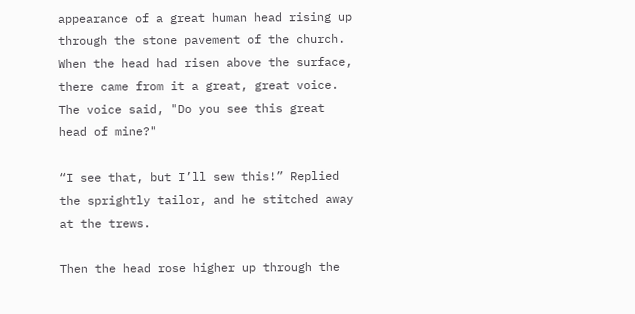appearance of a great human head rising up through the stone pavement of the church. When the head had risen above the surface, there came from it a great, great voice. The voice said, "Do you see this great head of mine?"

“I see that, but I’ll sew this!” Replied the sprightly tailor, and he stitched away at the trews.

Then the head rose higher up through the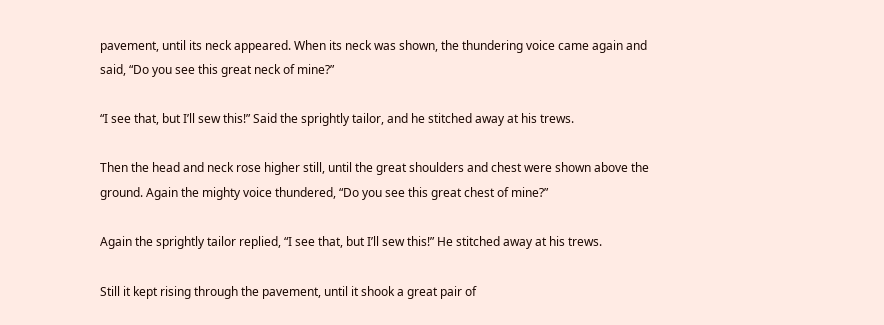pavement, until its neck appeared. When its neck was shown, the thundering voice came again and said, “Do you see this great neck of mine?”

“I see that, but I’ll sew this!” Said the sprightly tailor, and he stitched away at his trews.

Then the head and neck rose higher still, until the great shoulders and chest were shown above the ground. Again the mighty voice thundered, “Do you see this great chest of mine?”

Again the sprightly tailor replied, “I see that, but I’ll sew this!” He stitched away at his trews.

Still it kept rising through the pavement, until it shook a great pair of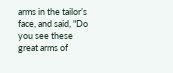arms in the tailor’s face, and said, "Do you see these great arms of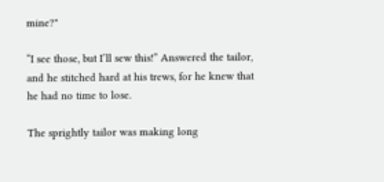mine?"

“I see those, but I’ll sew this!” Answered the tailor, and he stitched hard at his trews, for he knew that he had no time to lose.

The sprightly tailor was making long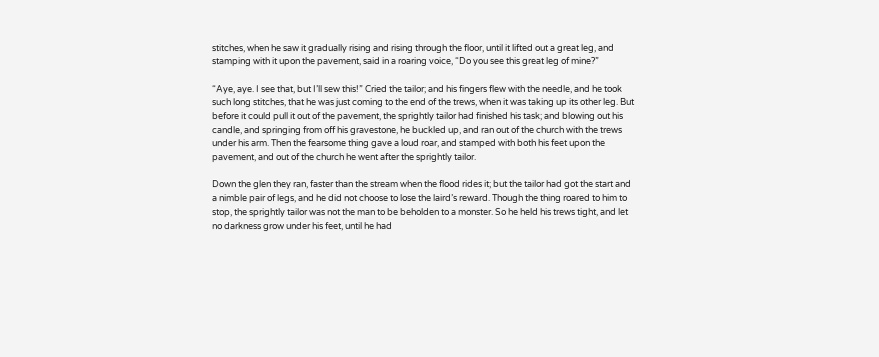stitches, when he saw it gradually rising and rising through the floor, until it lifted out a great leg, and stamping with it upon the pavement, said in a roaring voice, “Do you see this great leg of mine?”

“Aye, aye. I see that, but I’ll sew this!” Cried the tailor; and his fingers flew with the needle, and he took such long stitches, that he was just coming to the end of the trews, when it was taking up its other leg. But before it could pull it out of the pavement, the sprightly tailor had finished his task; and blowing out his candle, and springing from off his gravestone, he buckled up, and ran out of the church with the trews under his arm. Then the fearsome thing gave a loud roar, and stamped with both his feet upon the pavement, and out of the church he went after the sprightly tailor.

Down the glen they ran, faster than the stream when the flood rides it; but the tailor had got the start and a nimble pair of legs, and he did not choose to lose the laird’s reward. Though the thing roared to him to stop, the sprightly tailor was not the man to be beholden to a monster. So he held his trews tight, and let no darkness grow under his feet, until he had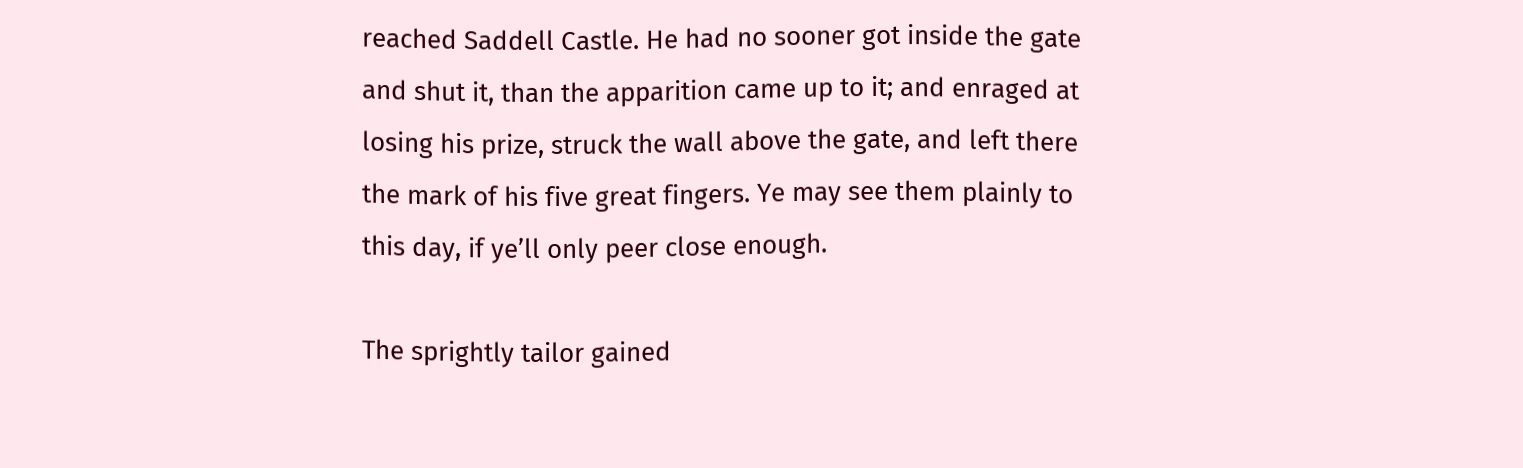reached Saddell Castle. He had no sooner got inside the gate and shut it, than the apparition came up to it; and enraged at losing his prize, struck the wall above the gate, and left there the mark of his five great fingers. Ye may see them plainly to this day, if ye’ll only peer close enough.

The sprightly tailor gained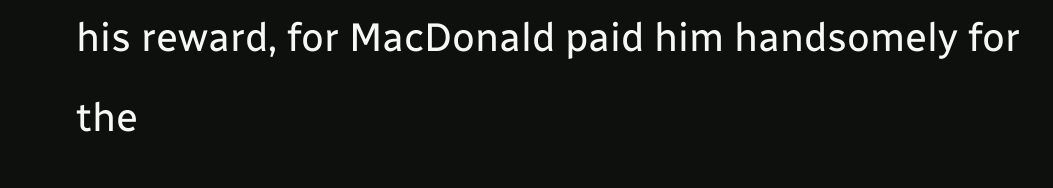his reward, for MacDonald paid him handsomely for the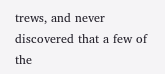trews, and never discovered that a few of the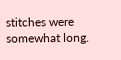stitches were somewhat long.